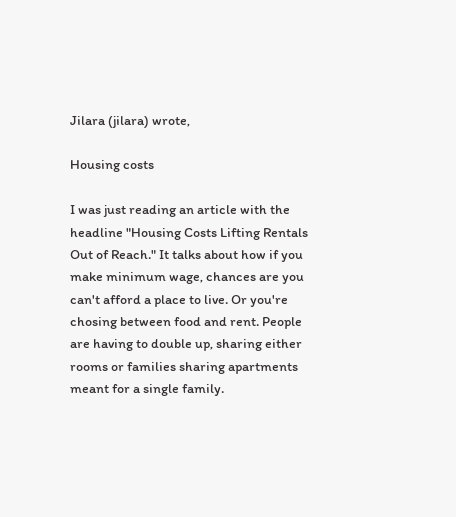Jilara (jilara) wrote,

Housing costs

I was just reading an article with the headline "Housing Costs Lifting Rentals Out of Reach." It talks about how if you make minimum wage, chances are you can't afford a place to live. Or you're chosing between food and rent. People are having to double up, sharing either rooms or families sharing apartments meant for a single family.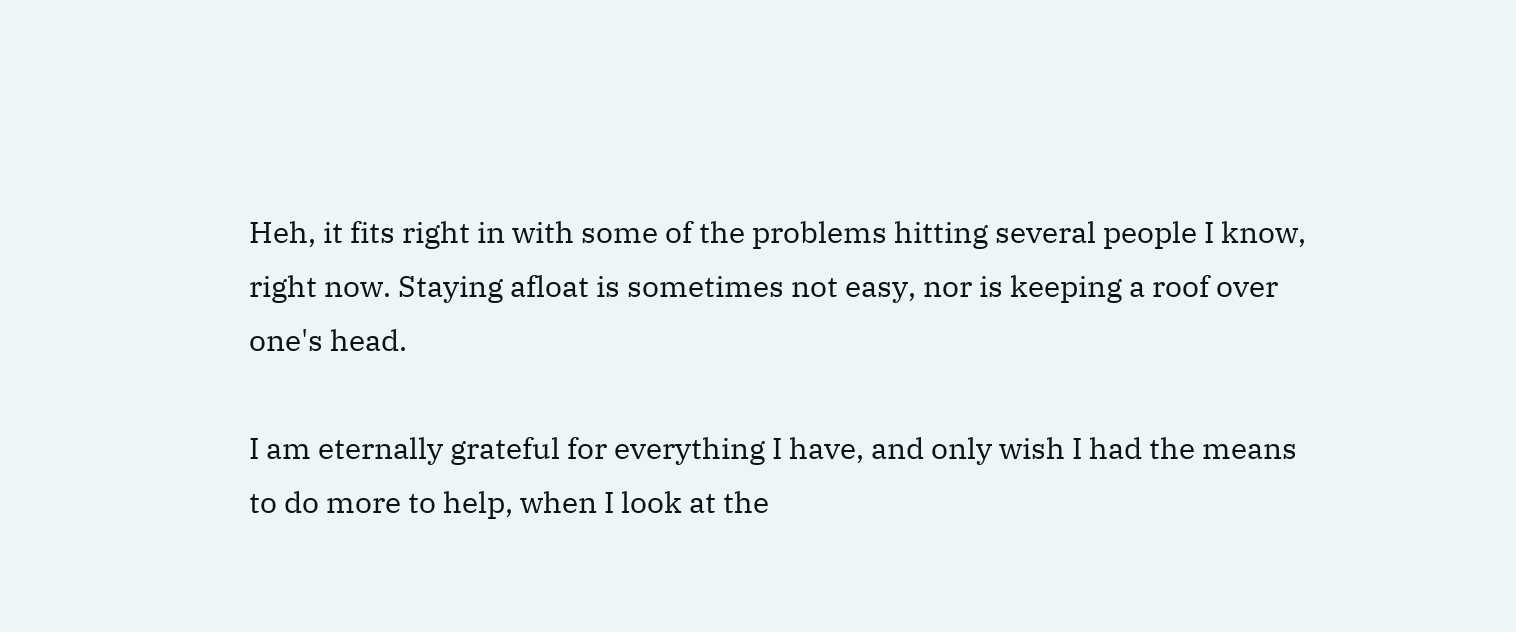Heh, it fits right in with some of the problems hitting several people I know, right now. Staying afloat is sometimes not easy, nor is keeping a roof over one's head.

I am eternally grateful for everything I have, and only wish I had the means to do more to help, when I look at the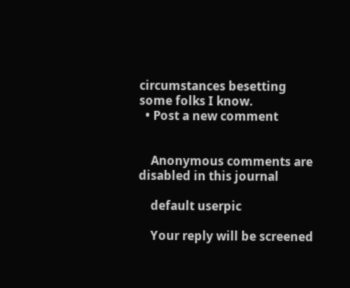circumstances besetting some folks I know.
  • Post a new comment


    Anonymous comments are disabled in this journal

    default userpic

    Your reply will be screened